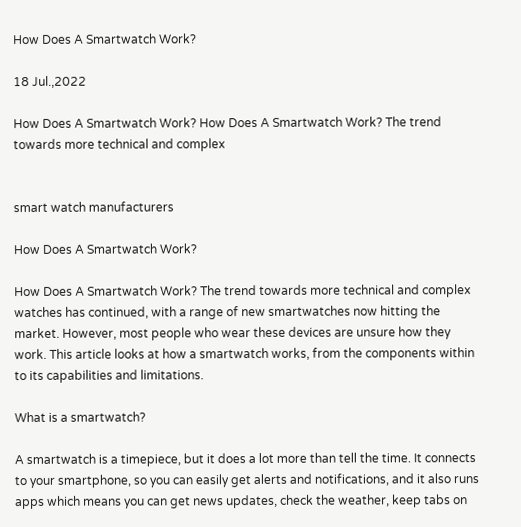How Does A Smartwatch Work?

18 Jul.,2022

How Does A Smartwatch Work? How Does A Smartwatch Work? The trend towards more technical and complex


smart watch manufacturers

How Does A Smartwatch Work?

How Does A Smartwatch Work? The trend towards more technical and complex watches has continued, with a range of new smartwatches now hitting the market. However, most people who wear these devices are unsure how they work. This article looks at how a smartwatch works, from the components within to its capabilities and limitations.

What is a smartwatch?

A smartwatch is a timepiece, but it does a lot more than tell the time. It connects to your smartphone, so you can easily get alerts and notifications, and it also runs apps which means you can get news updates, check the weather, keep tabs on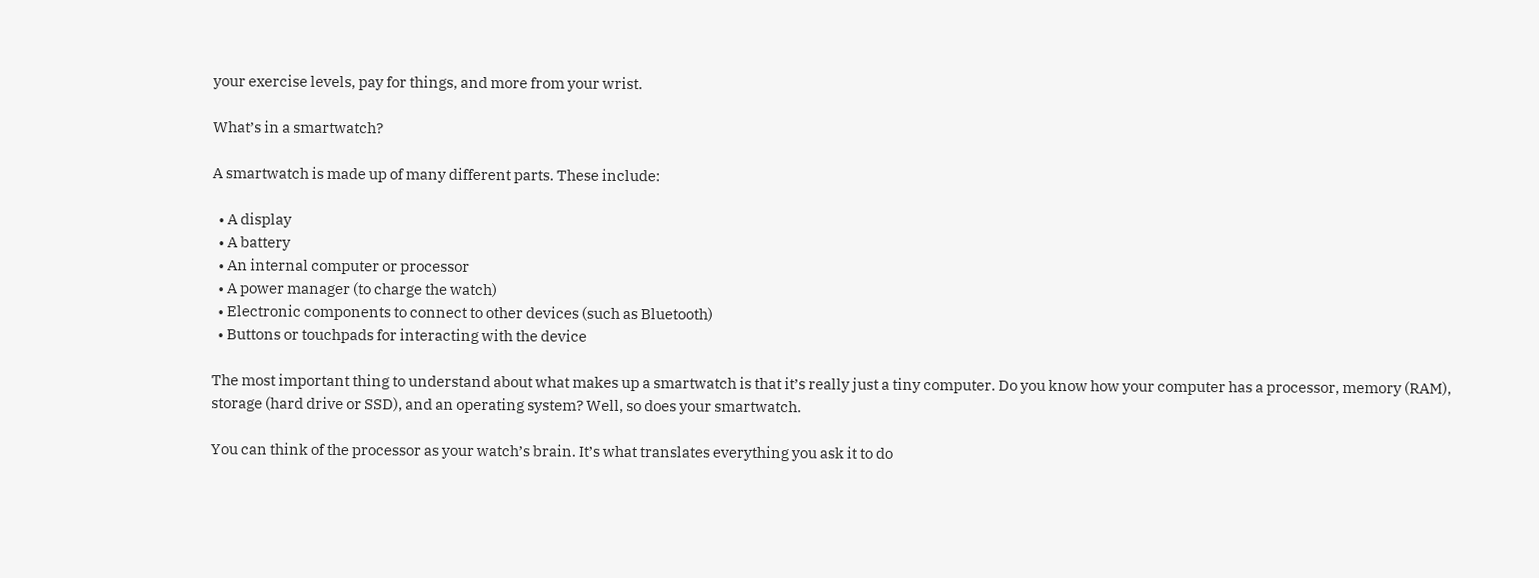your exercise levels, pay for things, and more from your wrist.

What’s in a smartwatch?

A smartwatch is made up of many different parts. These include:

  • A display
  • A battery
  • An internal computer or processor
  • A power manager (to charge the watch)
  • Electronic components to connect to other devices (such as Bluetooth)
  • Buttons or touchpads for interacting with the device

The most important thing to understand about what makes up a smartwatch is that it’s really just a tiny computer. Do you know how your computer has a processor, memory (RAM), storage (hard drive or SSD), and an operating system? Well, so does your smartwatch.

You can think of the processor as your watch’s brain. It’s what translates everything you ask it to do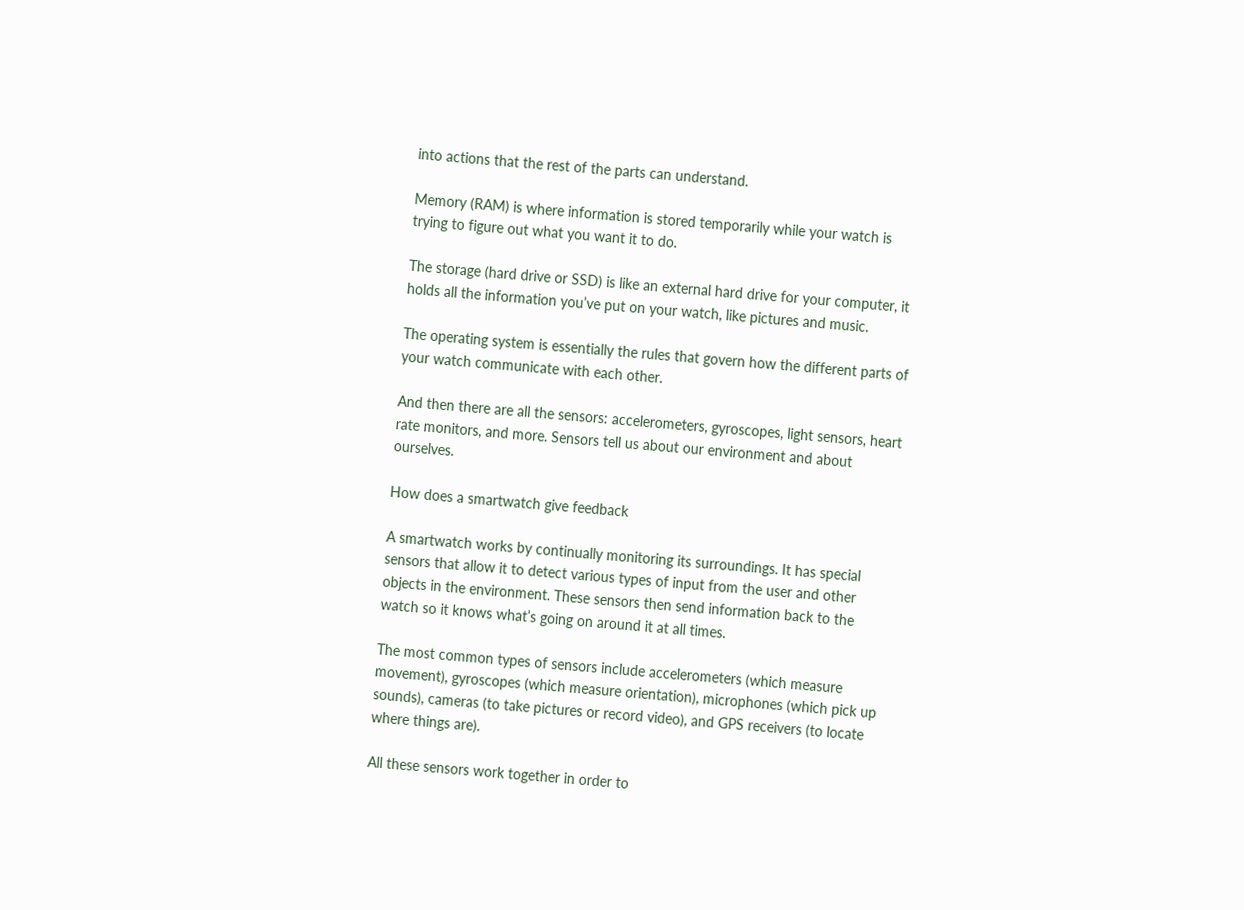into actions that the rest of the parts can understand.

Memory (RAM) is where information is stored temporarily while your watch is trying to figure out what you want it to do.

The storage (hard drive or SSD) is like an external hard drive for your computer, it holds all the information you’ve put on your watch, like pictures and music.

The operating system is essentially the rules that govern how the different parts of your watch communicate with each other.

And then there are all the sensors: accelerometers, gyroscopes, light sensors, heart rate monitors, and more. Sensors tell us about our environment and about ourselves.

How does a smartwatch give feedback

A smartwatch works by continually monitoring its surroundings. It has special sensors that allow it to detect various types of input from the user and other objects in the environment. These sensors then send information back to the watch so it knows what’s going on around it at all times.

The most common types of sensors include accelerometers (which measure movement), gyroscopes (which measure orientation), microphones (which pick up sounds), cameras (to take pictures or record video), and GPS receivers (to locate where things are).

All these sensors work together in order to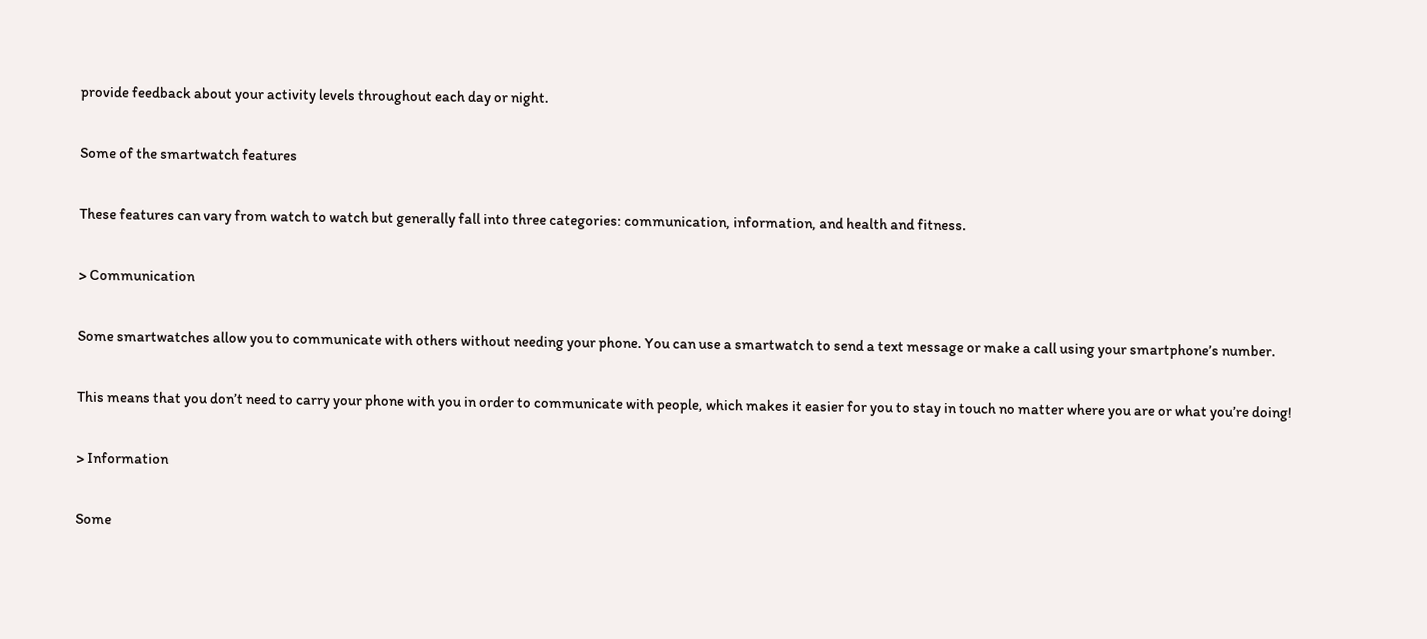provide feedback about your activity levels throughout each day or night.

Some of the smartwatch features

These features can vary from watch to watch but generally fall into three categories: communication, information, and health and fitness.

> Communication

Some smartwatches allow you to communicate with others without needing your phone. You can use a smartwatch to send a text message or make a call using your smartphone’s number.

This means that you don’t need to carry your phone with you in order to communicate with people, which makes it easier for you to stay in touch no matter where you are or what you’re doing!

> Information

Some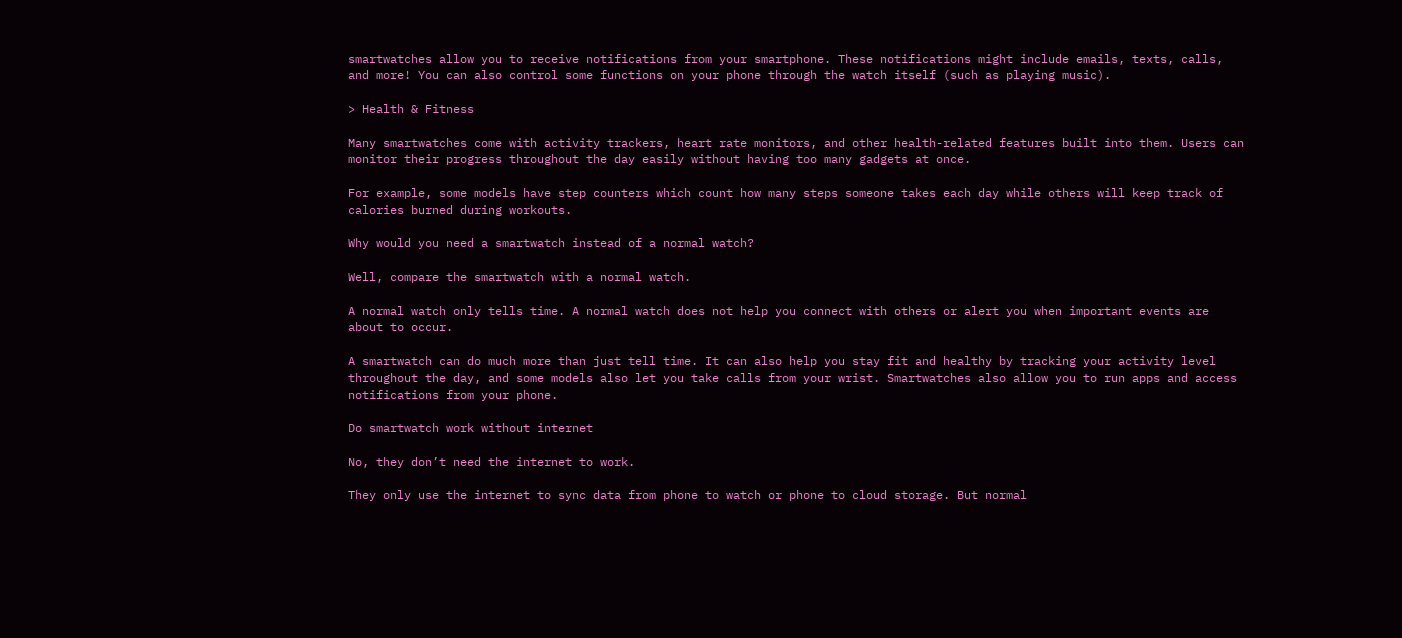smartwatches allow you to receive notifications from your smartphone. These notifications might include emails, texts, calls, and more! You can also control some functions on your phone through the watch itself (such as playing music).

> Health & Fitness

Many smartwatches come with activity trackers, heart rate monitors, and other health-related features built into them. Users can monitor their progress throughout the day easily without having too many gadgets at once.

For example, some models have step counters which count how many steps someone takes each day while others will keep track of calories burned during workouts.

Why would you need a smartwatch instead of a normal watch?

Well, compare the smartwatch with a normal watch.

A normal watch only tells time. A normal watch does not help you connect with others or alert you when important events are about to occur.

A smartwatch can do much more than just tell time. It can also help you stay fit and healthy by tracking your activity level throughout the day, and some models also let you take calls from your wrist. Smartwatches also allow you to run apps and access notifications from your phone.

Do smartwatch work without internet

No, they don’t need the internet to work.

They only use the internet to sync data from phone to watch or phone to cloud storage. But normal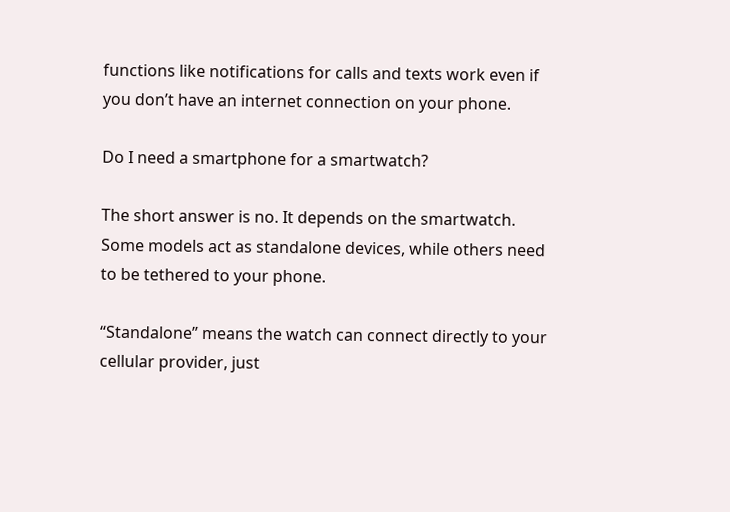functions like notifications for calls and texts work even if you don’t have an internet connection on your phone.

Do I need a smartphone for a smartwatch?

The short answer is no. It depends on the smartwatch. Some models act as standalone devices, while others need to be tethered to your phone.

“Standalone” means the watch can connect directly to your cellular provider, just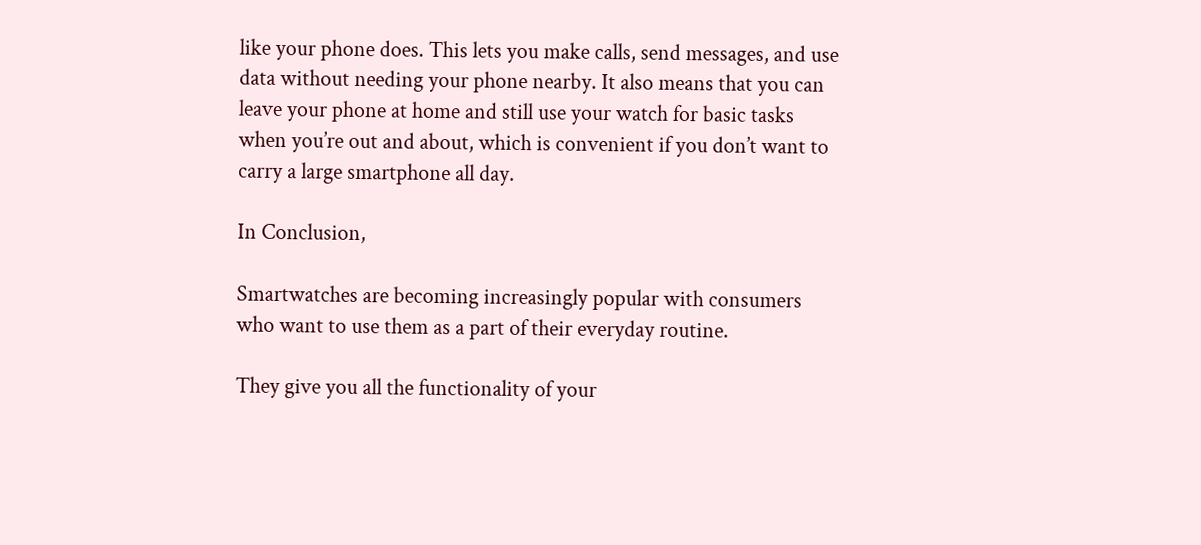like your phone does. This lets you make calls, send messages, and use data without needing your phone nearby. It also means that you can leave your phone at home and still use your watch for basic tasks when you’re out and about, which is convenient if you don’t want to carry a large smartphone all day.

In Conclusion,

Smartwatches are becoming increasingly popular with consumers who want to use them as a part of their everyday routine.

They give you all the functionality of your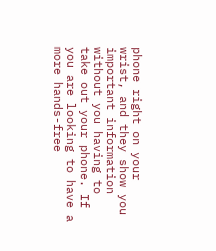phone right on your wrist, and they show you important information without you having to take out your phone. If you are looking to have a more hands-free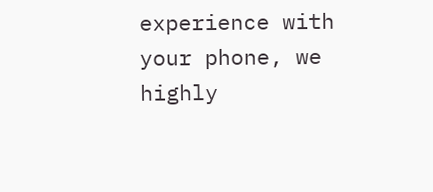experience with your phone, we highly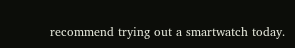recommend trying out a smartwatch today.